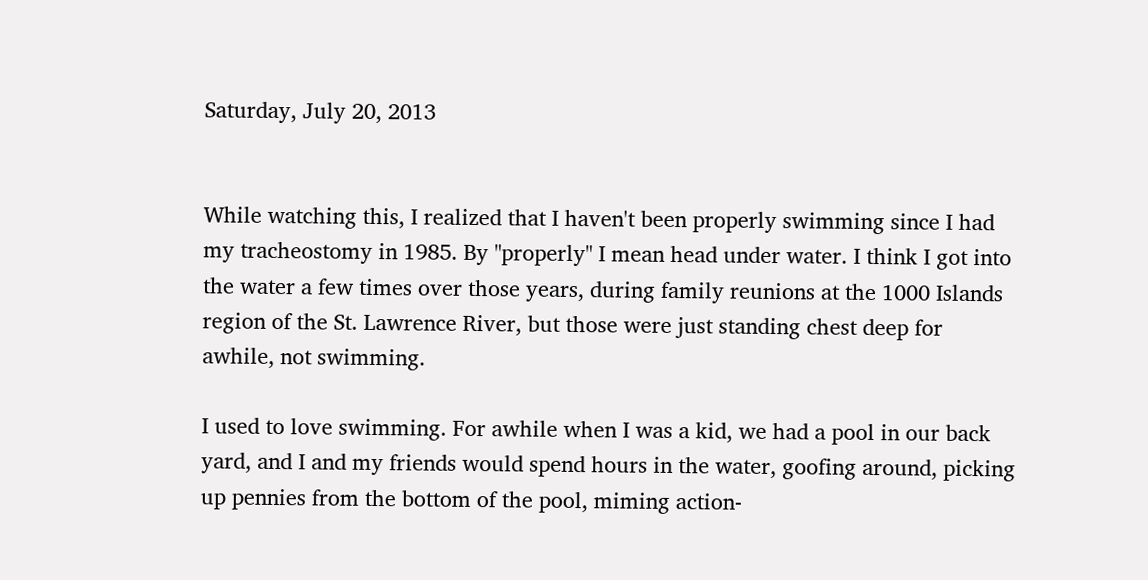Saturday, July 20, 2013


While watching this, I realized that I haven't been properly swimming since I had my tracheostomy in 1985. By "properly" I mean head under water. I think I got into the water a few times over those years, during family reunions at the 1000 Islands region of the St. Lawrence River, but those were just standing chest deep for awhile, not swimming.

I used to love swimming. For awhile when I was a kid, we had a pool in our back yard, and I and my friends would spend hours in the water, goofing around, picking up pennies from the bottom of the pool, miming action-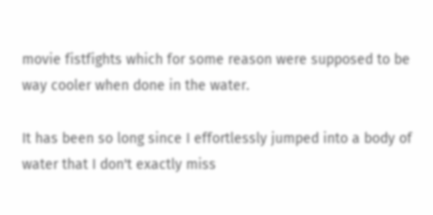movie fistfights which for some reason were supposed to be way cooler when done in the water.

It has been so long since I effortlessly jumped into a body of water that I don't exactly miss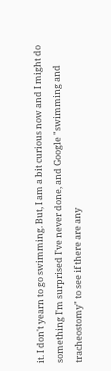it. I don't yearn to go swimming. But, I am a bit curious now and I might do something I'm surprised I've never done, and Google "swimming and tracheostomy" to see if there are any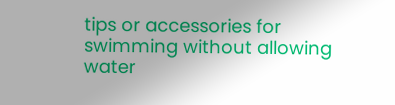tips or accessories for swimming without allowing water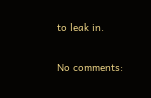to leak in.

No comments: